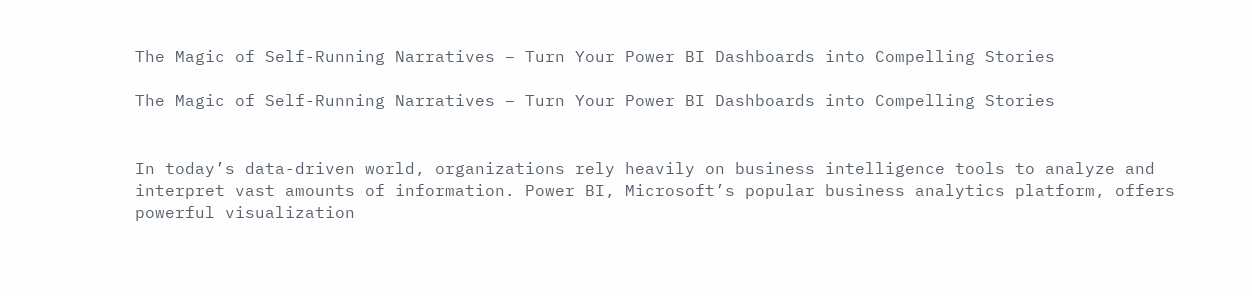The Magic of Self-Running Narratives – Turn Your Power BI Dashboards into Compelling Stories

The Magic of Self-Running Narratives – Turn Your Power BI Dashboards into Compelling Stories


In today’s data-driven world, organizations rely heavily on business intelligence tools to analyze and interpret vast amounts of information. Power BI, Microsoft’s popular business analytics platform, offers powerful visualization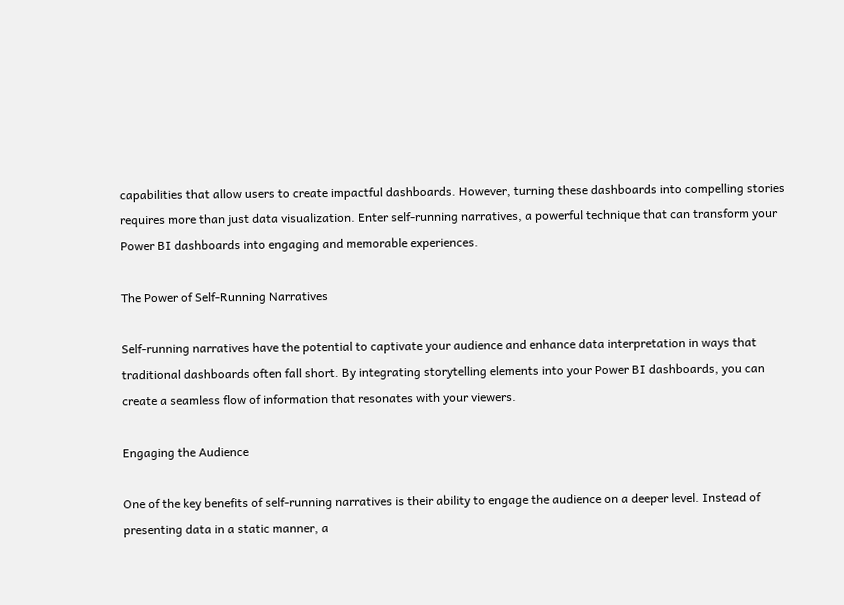capabilities that allow users to create impactful dashboards. However, turning these dashboards into compelling stories requires more than just data visualization. Enter self-running narratives, a powerful technique that can transform your Power BI dashboards into engaging and memorable experiences.

The Power of Self-Running Narratives

Self-running narratives have the potential to captivate your audience and enhance data interpretation in ways that traditional dashboards often fall short. By integrating storytelling elements into your Power BI dashboards, you can create a seamless flow of information that resonates with your viewers.

Engaging the Audience

One of the key benefits of self-running narratives is their ability to engage the audience on a deeper level. Instead of presenting data in a static manner, a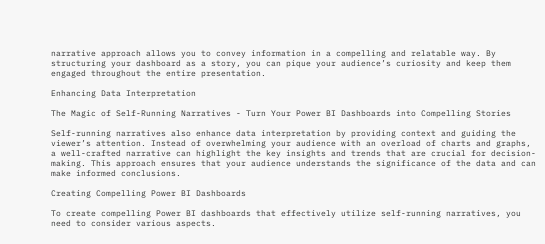narrative approach allows you to convey information in a compelling and relatable way. By structuring your dashboard as a story, you can pique your audience’s curiosity and keep them engaged throughout the entire presentation.

Enhancing Data Interpretation

The Magic of Self-Running Narratives - Turn Your Power BI Dashboards into Compelling Stories

Self-running narratives also enhance data interpretation by providing context and guiding the viewer’s attention. Instead of overwhelming your audience with an overload of charts and graphs, a well-crafted narrative can highlight the key insights and trends that are crucial for decision-making. This approach ensures that your audience understands the significance of the data and can make informed conclusions.

Creating Compelling Power BI Dashboards

To create compelling Power BI dashboards that effectively utilize self-running narratives, you need to consider various aspects.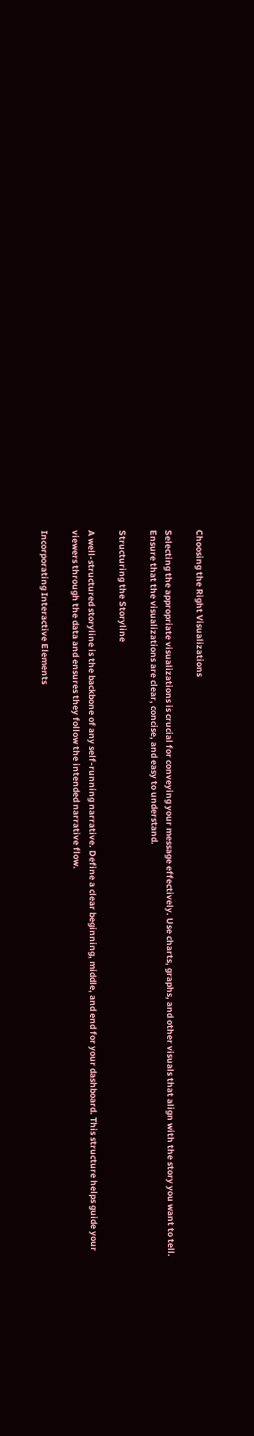Choosing the Right Visualizations

Selecting the appropriate visualizations is crucial for conveying your message effectively. Use charts, graphs, and other visuals that align with the story you want to tell. Ensure that the visualizations are clear, concise, and easy to understand.

Structuring the Storyline

A well-structured storyline is the backbone of any self-running narrative. Define a clear beginning, middle, and end for your dashboard. This structure helps guide your viewers through the data and ensures they follow the intended narrative flow.

Incorporating Interactive Elements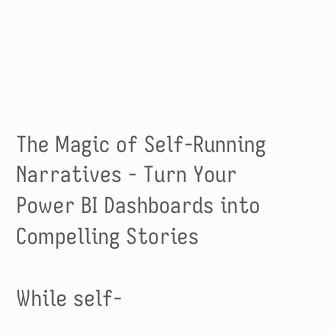The Magic of Self-Running Narratives - Turn Your Power BI Dashboards into Compelling Stories

While self-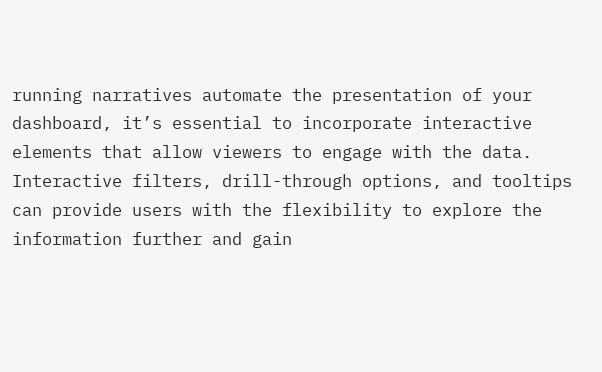running narratives automate the presentation of your dashboard, it’s essential to incorporate interactive elements that allow viewers to engage with the data. Interactive filters, drill-through options, and tooltips can provide users with the flexibility to explore the information further and gain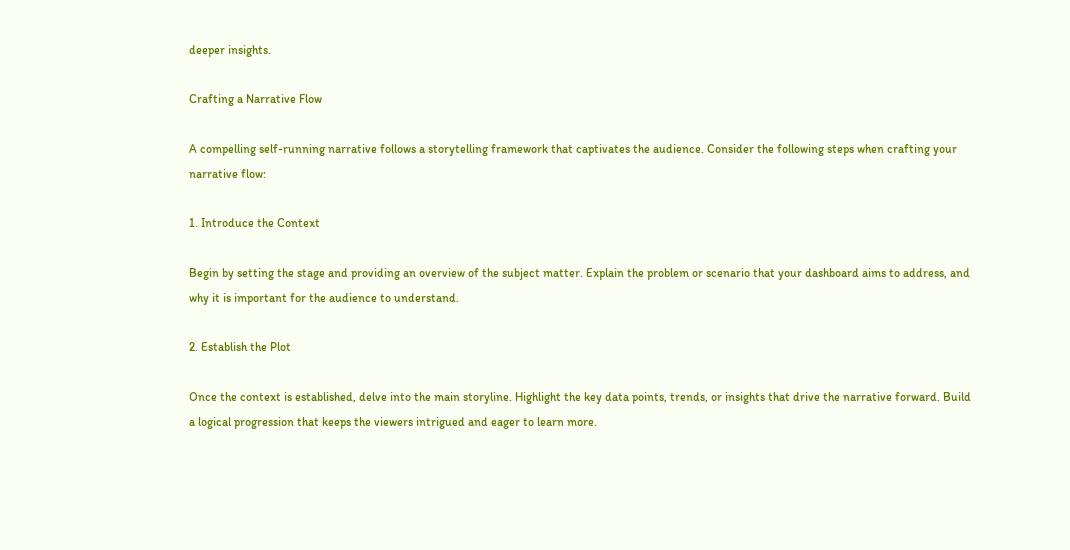deeper insights.

Crafting a Narrative Flow

A compelling self-running narrative follows a storytelling framework that captivates the audience. Consider the following steps when crafting your narrative flow:

1. Introduce the Context

Begin by setting the stage and providing an overview of the subject matter. Explain the problem or scenario that your dashboard aims to address, and why it is important for the audience to understand.

2. Establish the Plot

Once the context is established, delve into the main storyline. Highlight the key data points, trends, or insights that drive the narrative forward. Build a logical progression that keeps the viewers intrigued and eager to learn more.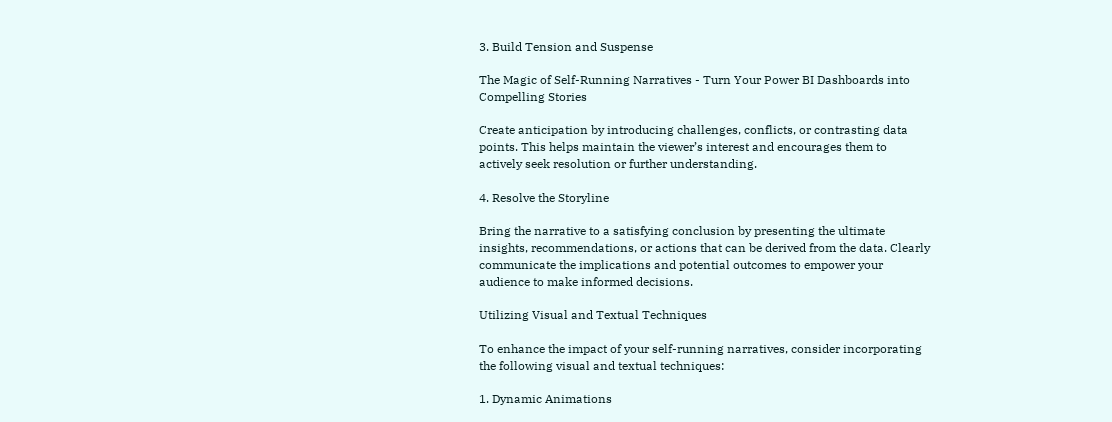3. Build Tension and Suspense

The Magic of Self-Running Narratives - Turn Your Power BI Dashboards into Compelling Stories

Create anticipation by introducing challenges, conflicts, or contrasting data points. This helps maintain the viewer’s interest and encourages them to actively seek resolution or further understanding.

4. Resolve the Storyline

Bring the narrative to a satisfying conclusion by presenting the ultimate insights, recommendations, or actions that can be derived from the data. Clearly communicate the implications and potential outcomes to empower your audience to make informed decisions.

Utilizing Visual and Textual Techniques

To enhance the impact of your self-running narratives, consider incorporating the following visual and textual techniques:

1. Dynamic Animations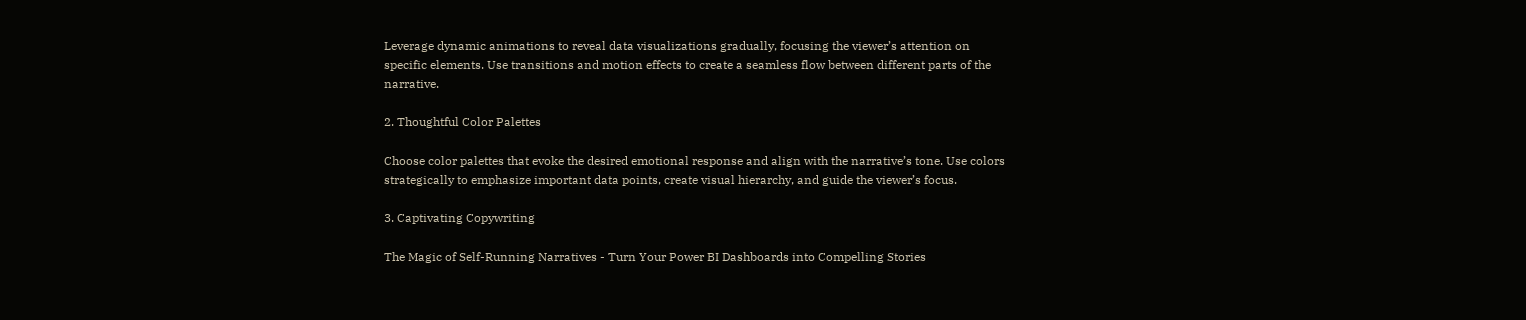Leverage dynamic animations to reveal data visualizations gradually, focusing the viewer’s attention on specific elements. Use transitions and motion effects to create a seamless flow between different parts of the narrative.

2. Thoughtful Color Palettes

Choose color palettes that evoke the desired emotional response and align with the narrative’s tone. Use colors strategically to emphasize important data points, create visual hierarchy, and guide the viewer’s focus.

3. Captivating Copywriting

The Magic of Self-Running Narratives - Turn Your Power BI Dashboards into Compelling Stories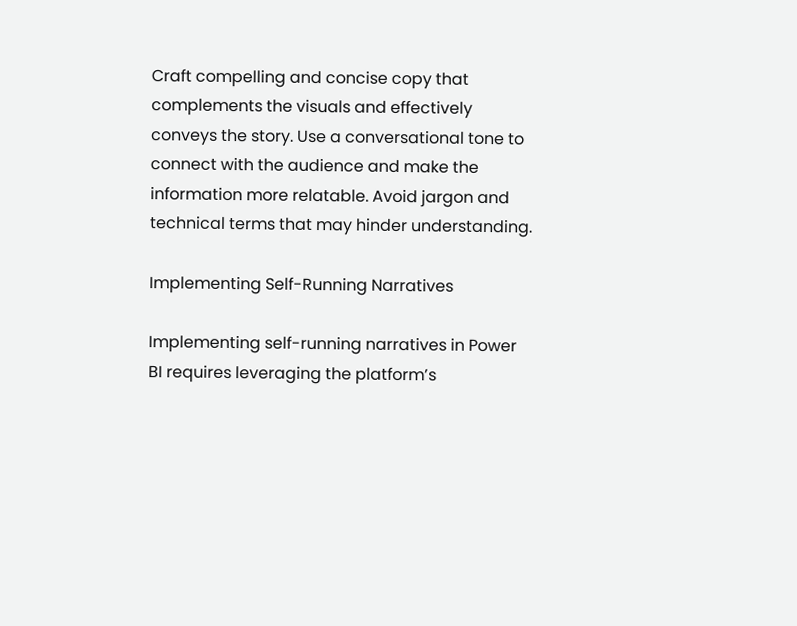Craft compelling and concise copy that complements the visuals and effectively conveys the story. Use a conversational tone to connect with the audience and make the information more relatable. Avoid jargon and technical terms that may hinder understanding.

Implementing Self-Running Narratives

Implementing self-running narratives in Power BI requires leveraging the platform’s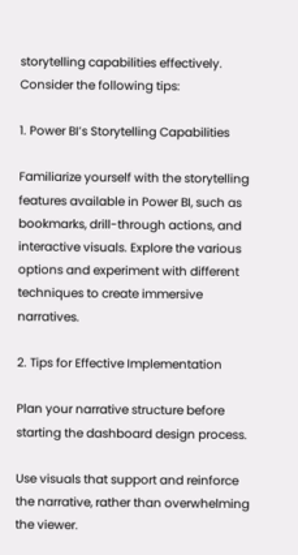storytelling capabilities effectively. Consider the following tips:

1. Power BI’s Storytelling Capabilities

Familiarize yourself with the storytelling features available in Power BI, such as bookmarks, drill-through actions, and interactive visuals. Explore the various options and experiment with different techniques to create immersive narratives.

2. Tips for Effective Implementation

Plan your narrative structure before starting the dashboard design process.

Use visuals that support and reinforce the narrative, rather than overwhelming the viewer.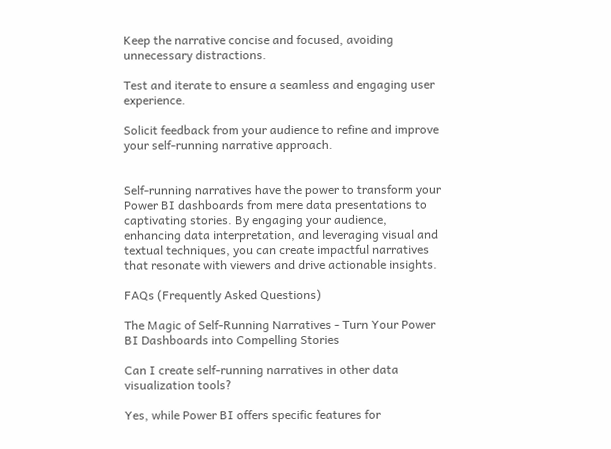Keep the narrative concise and focused, avoiding unnecessary distractions.

Test and iterate to ensure a seamless and engaging user experience.

Solicit feedback from your audience to refine and improve your self-running narrative approach.


Self-running narratives have the power to transform your Power BI dashboards from mere data presentations to captivating stories. By engaging your audience, enhancing data interpretation, and leveraging visual and textual techniques, you can create impactful narratives that resonate with viewers and drive actionable insights.

FAQs (Frequently Asked Questions)

The Magic of Self-Running Narratives - Turn Your Power BI Dashboards into Compelling Stories

Can I create self-running narratives in other data visualization tools?

Yes, while Power BI offers specific features for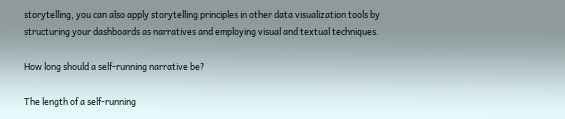storytelling, you can also apply storytelling principles in other data visualization tools by structuring your dashboards as narratives and employing visual and textual techniques.

How long should a self-running narrative be?

The length of a self-running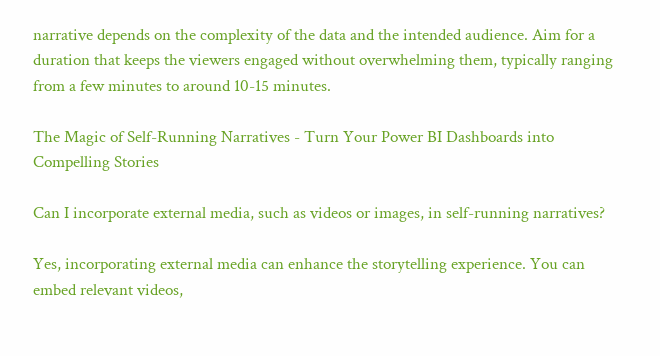narrative depends on the complexity of the data and the intended audience. Aim for a duration that keeps the viewers engaged without overwhelming them, typically ranging from a few minutes to around 10-15 minutes.

The Magic of Self-Running Narratives - Turn Your Power BI Dashboards into Compelling Stories

Can I incorporate external media, such as videos or images, in self-running narratives?

Yes, incorporating external media can enhance the storytelling experience. You can embed relevant videos,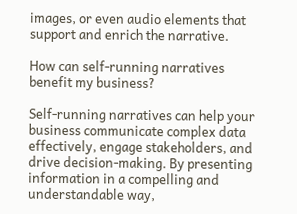images, or even audio elements that support and enrich the narrative.

How can self-running narratives benefit my business?

Self-running narratives can help your business communicate complex data effectively, engage stakeholders, and drive decision-making. By presenting information in a compelling and understandable way,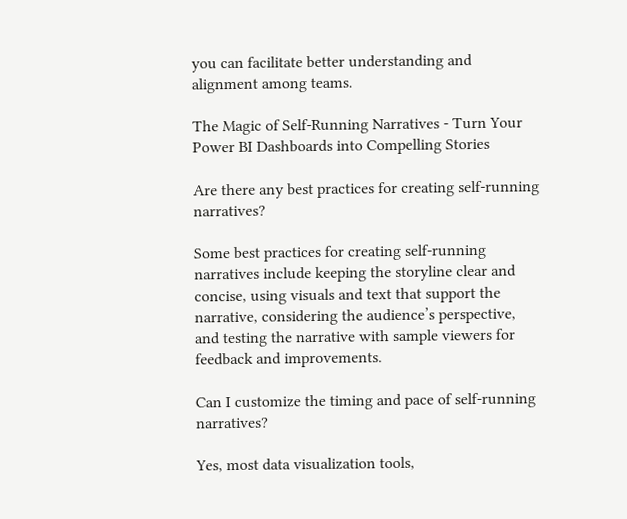you can facilitate better understanding and alignment among teams.

The Magic of Self-Running Narratives - Turn Your Power BI Dashboards into Compelling Stories

Are there any best practices for creating self-running narratives?

Some best practices for creating self-running narratives include keeping the storyline clear and concise, using visuals and text that support the narrative, considering the audience’s perspective, and testing the narrative with sample viewers for feedback and improvements.

Can I customize the timing and pace of self-running narratives?

Yes, most data visualization tools,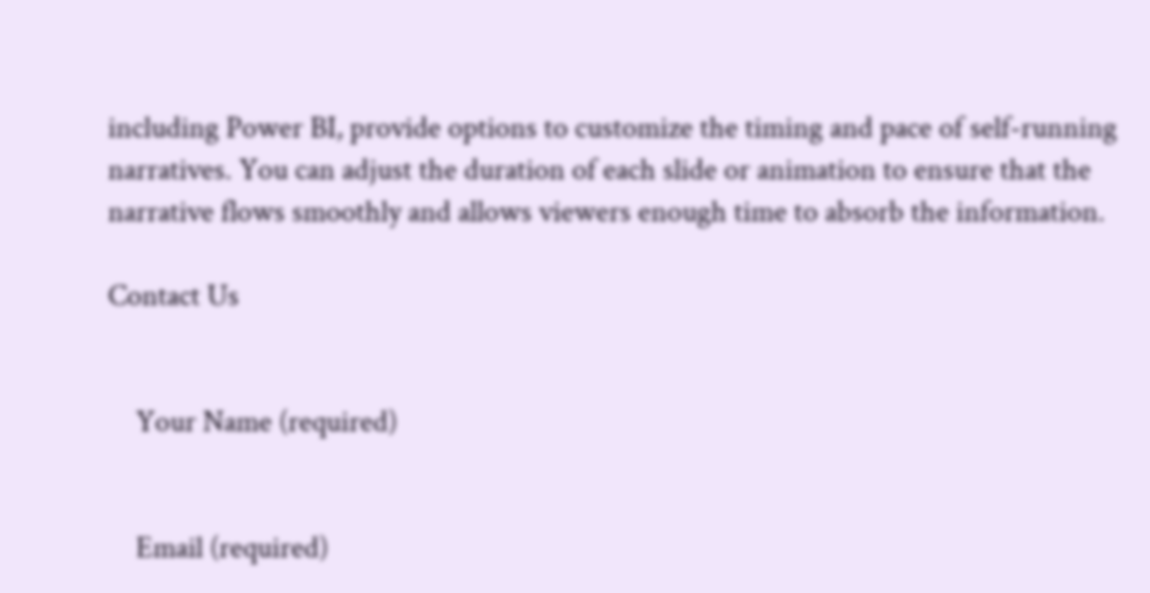including Power BI, provide options to customize the timing and pace of self-running narratives. You can adjust the duration of each slide or animation to ensure that the narrative flows smoothly and allows viewers enough time to absorb the information.

Contact Us


    Your Name (required)


    Email (required)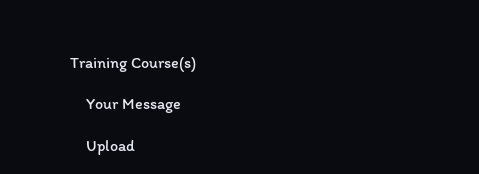Training Course(s)

    Your Message

    Upload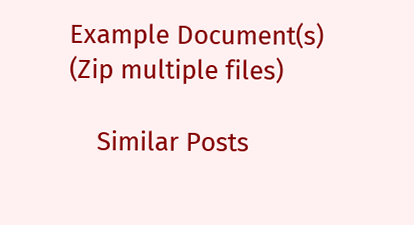Example Document(s) (Zip multiple files)

    Similar Posts